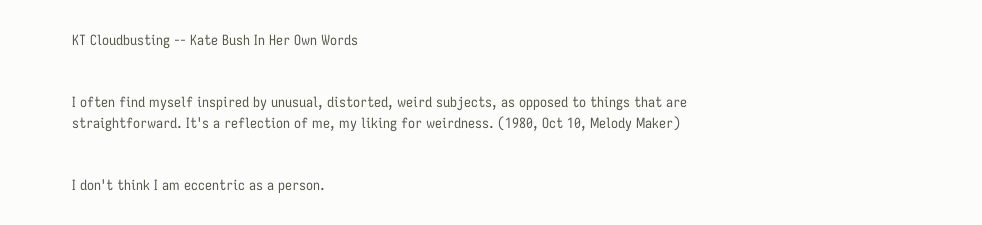KT Cloudbusting -- Kate Bush In Her Own Words


I often find myself inspired by unusual, distorted, weird subjects, as opposed to things that are straightforward. It's a reflection of me, my liking for weirdness. (1980, Oct 10, Melody Maker)


I don't think I am eccentric as a person.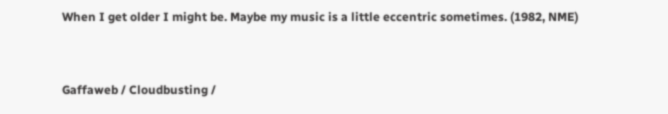When I get older I might be. Maybe my music is a little eccentric sometimes. (1982, NME)


Gaffaweb / Cloudbusting /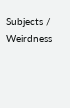Subjects / Weirdness